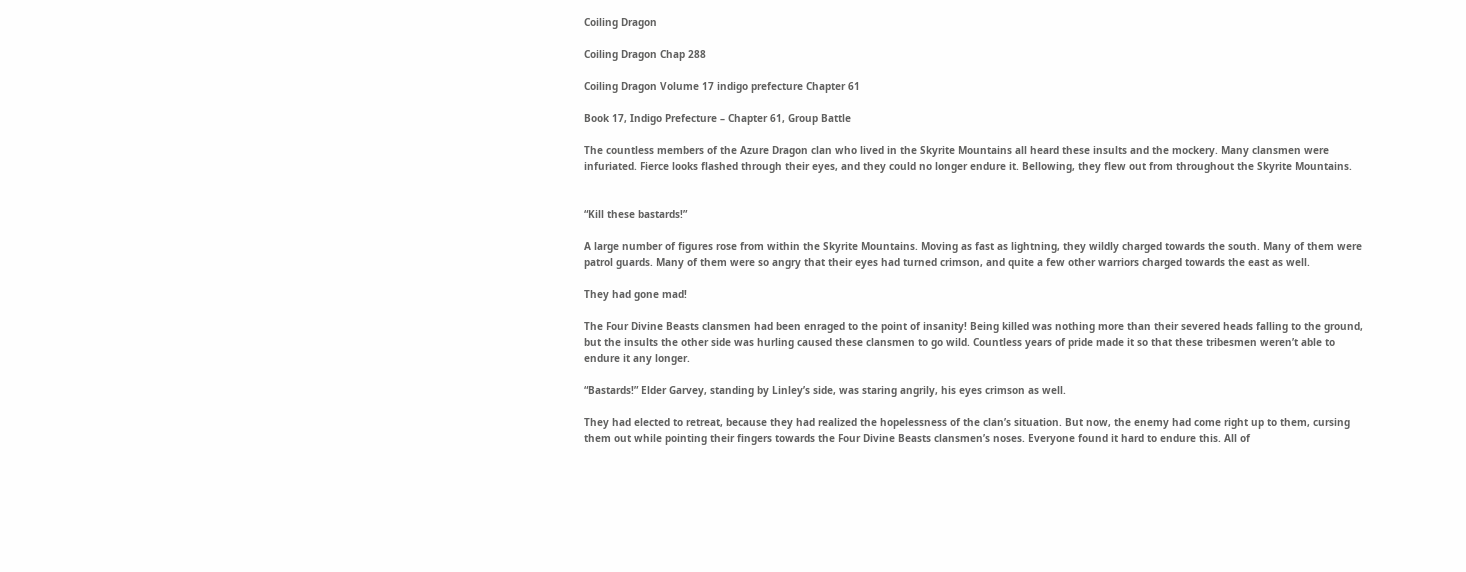Coiling Dragon

Coiling Dragon Chap 288

Coiling Dragon Volume 17 indigo prefecture Chapter 61

Book 17, Indigo Prefecture – Chapter 61, Group Battle

The countless members of the Azure Dragon clan who lived in the Skyrite Mountains all heard these insults and the mockery. Many clansmen were infuriated. Fierce looks flashed through their eyes, and they could no longer endure it. Bellowing, they flew out from throughout the Skyrite Mountains.


“Kill these bastards!”

A large number of figures rose from within the Skyrite Mountains. Moving as fast as lightning, they wildly charged towards the south. Many of them were patrol guards. Many of them were so angry that their eyes had turned crimson, and quite a few other warriors charged towards the east as well.

They had gone mad!

The Four Divine Beasts clansmen had been enraged to the point of insanity! Being killed was nothing more than their severed heads falling to the ground, but the insults the other side was hurling caused these clansmen to go wild. Countless years of pride made it so that these tribesmen weren’t able to endure it any longer.

“Bastards!” Elder Garvey, standing by Linley’s side, was staring angrily, his eyes crimson as well.

They had elected to retreat, because they had realized the hopelessness of the clan’s situation. But now, the enemy had come right up to them, cursing them out while pointing their fingers towards the Four Divine Beasts clansmen’s noses. Everyone found it hard to endure this. All of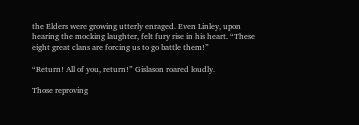the Elders were growing utterly enraged. Even Linley, upon hearing the mocking laughter, felt fury rise in his heart. “These eight great clans are forcing us to go battle them!”

“Return! All of you, return!” Gislason roared loudly.

Those reproving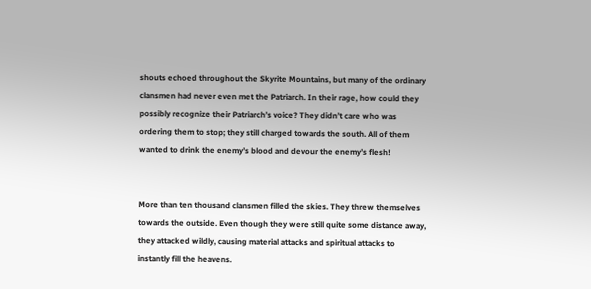shouts echoed throughout the Skyrite Mountains, but many of the ordinary clansmen had never even met the Patriarch. In their rage, how could they possibly recognize their Patriarch’s voice? They didn’t care who was ordering them to stop; they still charged towards the south. All of them wanted to drink the enemy’s blood and devour the enemy’s flesh!


More than ten thousand clansmen filled the skies. They threw themselves towards the outside. Even though they were still quite some distance away, they attacked wildly, causing material attacks and spiritual attacks to instantly fill the heavens.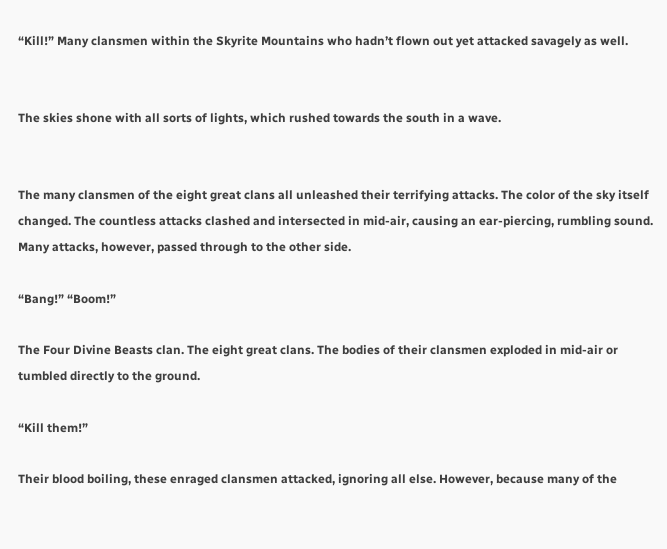“Kill!” Many clansmen within the Skyrite Mountains who hadn’t flown out yet attacked savagely as well.


The skies shone with all sorts of lights, which rushed towards the south in a wave.


The many clansmen of the eight great clans all unleashed their terrifying attacks. The color of the sky itself changed. The countless attacks clashed and intersected in mid-air, causing an ear-piercing, rumbling sound. Many attacks, however, passed through to the other side.

“Bang!” “Boom!”

The Four Divine Beasts clan. The eight great clans. The bodies of their clansmen exploded in mid-air or tumbled directly to the ground.

“Kill them!”

Their blood boiling, these enraged clansmen attacked, ignoring all else. However, because many of the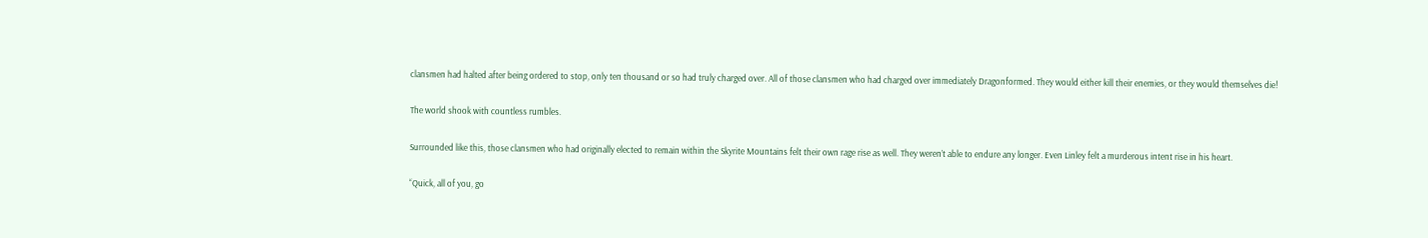clansmen had halted after being ordered to stop, only ten thousand or so had truly charged over. All of those clansmen who had charged over immediately Dragonformed. They would either kill their enemies, or they would themselves die!

The world shook with countless rumbles.

Surrounded like this, those clansmen who had originally elected to remain within the Skyrite Mountains felt their own rage rise as well. They weren’t able to endure any longer. Even Linley felt a murderous intent rise in his heart.

“Quick, all of you, go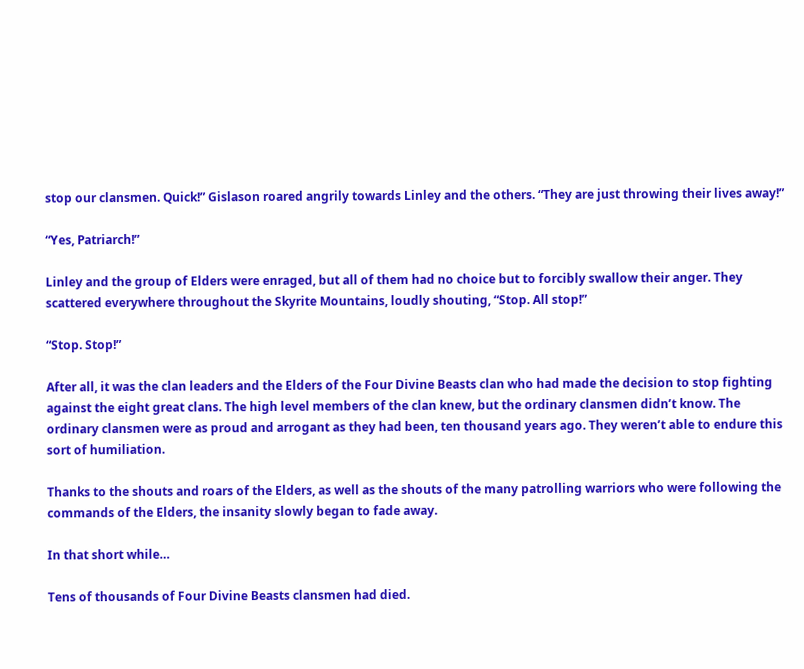stop our clansmen. Quick!” Gislason roared angrily towards Linley and the others. “They are just throwing their lives away!”

“Yes, Patriarch!”

Linley and the group of Elders were enraged, but all of them had no choice but to forcibly swallow their anger. They scattered everywhere throughout the Skyrite Mountains, loudly shouting, “Stop. All stop!”

“Stop. Stop!”

After all, it was the clan leaders and the Elders of the Four Divine Beasts clan who had made the decision to stop fighting against the eight great clans. The high level members of the clan knew, but the ordinary clansmen didn’t know. The ordinary clansmen were as proud and arrogant as they had been, ten thousand years ago. They weren’t able to endure this sort of humiliation.

Thanks to the shouts and roars of the Elders, as well as the shouts of the many patrolling warriors who were following the commands of the Elders, the insanity slowly began to fade away.

In that short while…

Tens of thousands of Four Divine Beasts clansmen had died.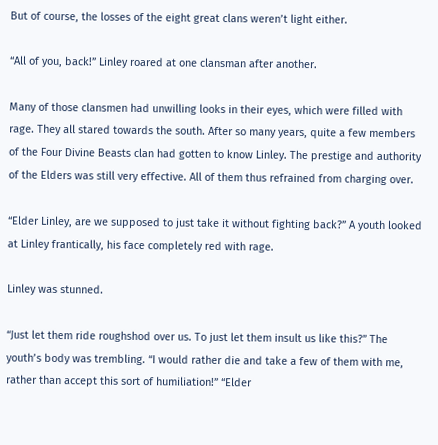But of course, the losses of the eight great clans weren’t light either.

“All of you, back!” Linley roared at one clansman after another.

Many of those clansmen had unwilling looks in their eyes, which were filled with rage. They all stared towards the south. After so many years, quite a few members of the Four Divine Beasts clan had gotten to know Linley. The prestige and authority of the Elders was still very effective. All of them thus refrained from charging over.

“Elder Linley, are we supposed to just take it without fighting back?” A youth looked at Linley frantically, his face completely red with rage.

Linley was stunned.

“Just let them ride roughshod over us. To just let them insult us like this?” The youth’s body was trembling. “I would rather die and take a few of them with me, rather than accept this sort of humiliation!” “Elder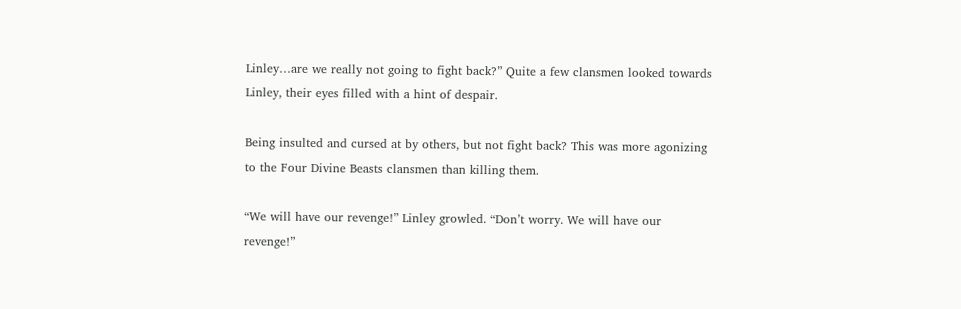Linley…are we really not going to fight back?” Quite a few clansmen looked towards Linley, their eyes filled with a hint of despair.

Being insulted and cursed at by others, but not fight back? This was more agonizing to the Four Divine Beasts clansmen than killing them.

“We will have our revenge!” Linley growled. “Don’t worry. We will have our revenge!”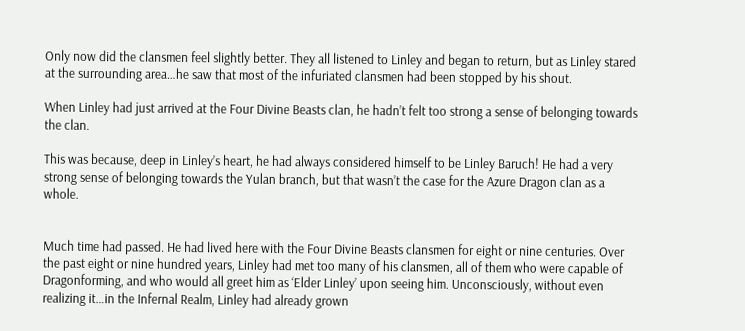Only now did the clansmen feel slightly better. They all listened to Linley and began to return, but as Linley stared at the surrounding area…he saw that most of the infuriated clansmen had been stopped by his shout.

When Linley had just arrived at the Four Divine Beasts clan, he hadn’t felt too strong a sense of belonging towards the clan.

This was because, deep in Linley’s heart, he had always considered himself to be Linley Baruch! He had a very strong sense of belonging towards the Yulan branch, but that wasn’t the case for the Azure Dragon clan as a whole.


Much time had passed. He had lived here with the Four Divine Beasts clansmen for eight or nine centuries. Over the past eight or nine hundred years, Linley had met too many of his clansmen, all of them who were capable of Dragonforming, and who would all greet him as ‘Elder Linley’ upon seeing him. Unconsciously, without even realizing it…in the Infernal Realm, Linley had already grown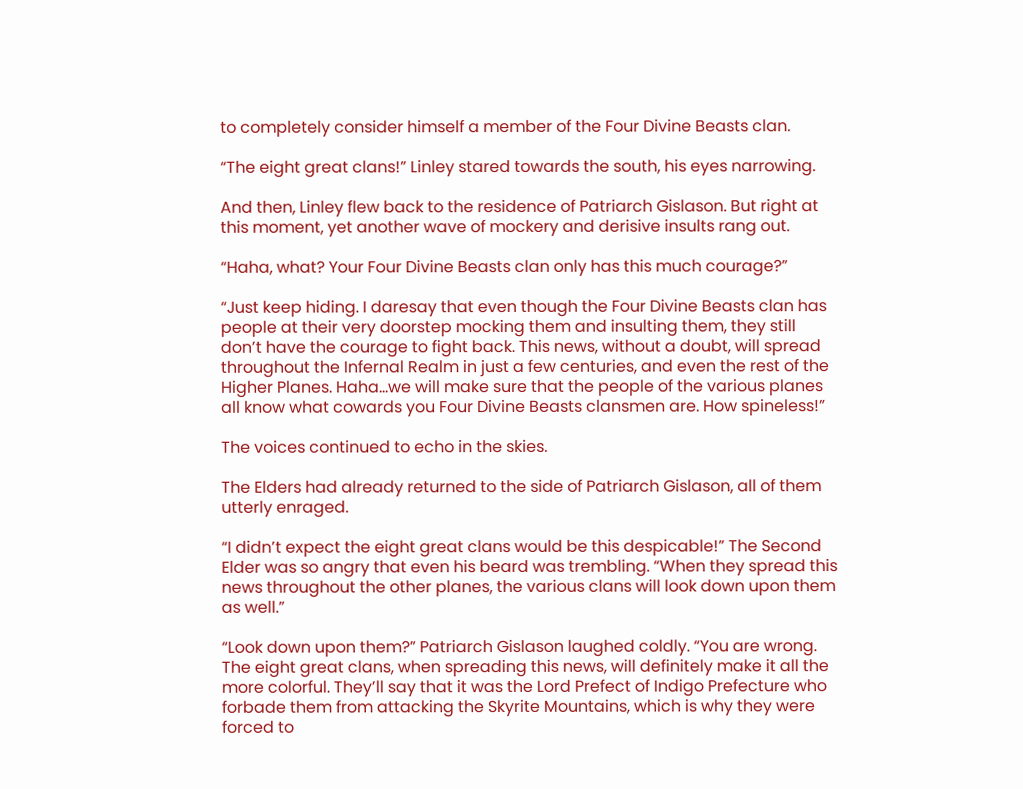to completely consider himself a member of the Four Divine Beasts clan.

“The eight great clans!” Linley stared towards the south, his eyes narrowing.

And then, Linley flew back to the residence of Patriarch Gislason. But right at this moment, yet another wave of mockery and derisive insults rang out.

“Haha, what? Your Four Divine Beasts clan only has this much courage?”

“Just keep hiding. I daresay that even though the Four Divine Beasts clan has people at their very doorstep mocking them and insulting them, they still don’t have the courage to fight back. This news, without a doubt, will spread throughout the Infernal Realm in just a few centuries, and even the rest of the Higher Planes. Haha…we will make sure that the people of the various planes all know what cowards you Four Divine Beasts clansmen are. How spineless!”

The voices continued to echo in the skies.

The Elders had already returned to the side of Patriarch Gislason, all of them utterly enraged.

“I didn’t expect the eight great clans would be this despicable!” The Second Elder was so angry that even his beard was trembling. “When they spread this news throughout the other planes, the various clans will look down upon them as well.”

“Look down upon them?” Patriarch Gislason laughed coldly. “You are wrong. The eight great clans, when spreading this news, will definitely make it all the more colorful. They’ll say that it was the Lord Prefect of Indigo Prefecture who forbade them from attacking the Skyrite Mountains, which is why they were forced to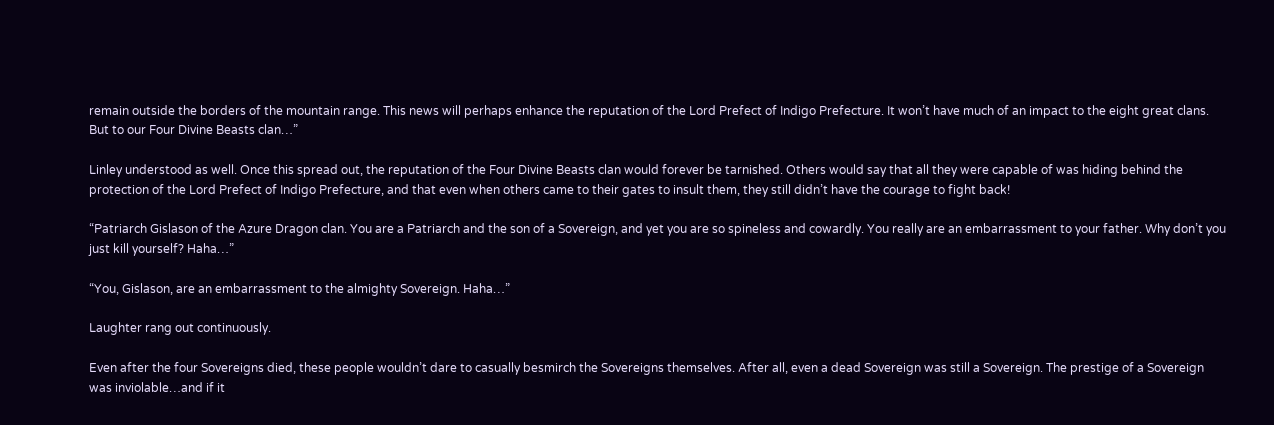remain outside the borders of the mountain range. This news will perhaps enhance the reputation of the Lord Prefect of Indigo Prefecture. It won’t have much of an impact to the eight great clans. But to our Four Divine Beasts clan…”

Linley understood as well. Once this spread out, the reputation of the Four Divine Beasts clan would forever be tarnished. Others would say that all they were capable of was hiding behind the protection of the Lord Prefect of Indigo Prefecture, and that even when others came to their gates to insult them, they still didn’t have the courage to fight back!

“Patriarch Gislason of the Azure Dragon clan. You are a Patriarch and the son of a Sovereign, and yet you are so spineless and cowardly. You really are an embarrassment to your father. Why don’t you just kill yourself? Haha…”

“You, Gislason, are an embarrassment to the almighty Sovereign. Haha…”

Laughter rang out continuously.

Even after the four Sovereigns died, these people wouldn’t dare to casually besmirch the Sovereigns themselves. After all, even a dead Sovereign was still a Sovereign. The prestige of a Sovereign was inviolable…and if it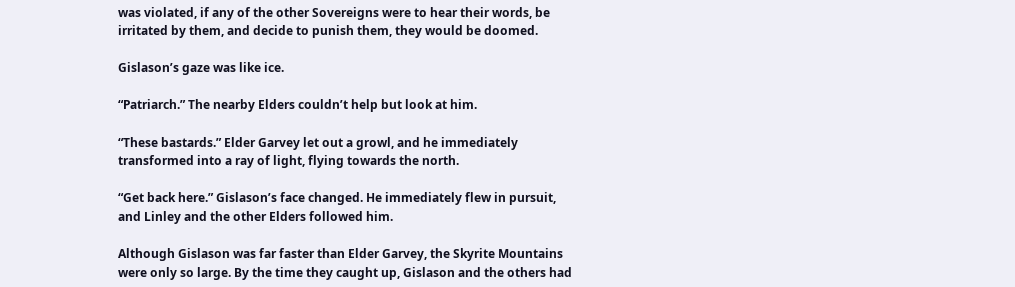was violated, if any of the other Sovereigns were to hear their words, be irritated by them, and decide to punish them, they would be doomed.

Gislason’s gaze was like ice.

“Patriarch.” The nearby Elders couldn’t help but look at him.

“These bastards.” Elder Garvey let out a growl, and he immediately transformed into a ray of light, flying towards the north.

“Get back here.” Gislason’s face changed. He immediately flew in pursuit, and Linley and the other Elders followed him.

Although Gislason was far faster than Elder Garvey, the Skyrite Mountains were only so large. By the time they caught up, Gislason and the others had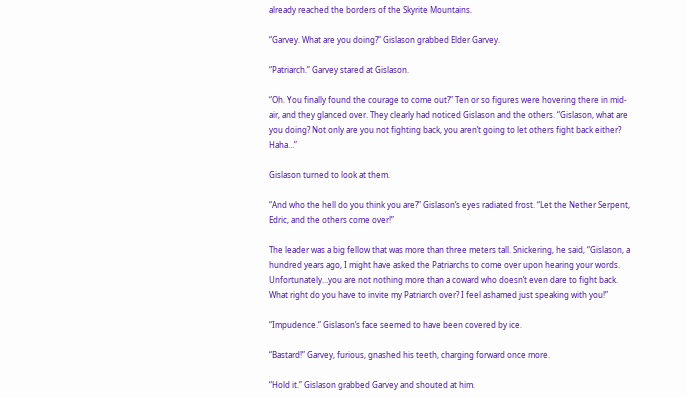already reached the borders of the Skyrite Mountains.

“Garvey. What are you doing?” Gislason grabbed Elder Garvey.

“Patriarch.” Garvey stared at Gislason.

“Oh. You finally found the courage to come out?” Ten or so figures were hovering there in mid-air, and they glanced over. They clearly had noticed Gislason and the others. “Gislason, what are you doing? Not only are you not fighting back, you aren’t going to let others fight back either? Haha…”

Gislason turned to look at them.

“And who the hell do you think you are?” Gislason’s eyes radiated frost. “Let the Nether Serpent, Edric, and the others come over!”

The leader was a big fellow that was more than three meters tall. Snickering, he said, “Gislason, a hundred years ago, I might have asked the Patriarchs to come over upon hearing your words. Unfortunately…you are not nothing more than a coward who doesn’t even dare to fight back. What right do you have to invite my Patriarch over? I feel ashamed just speaking with you!”

“Impudence.” Gislason’s face seemed to have been covered by ice.

“Bastard!” Garvey, furious, gnashed his teeth, charging forward once more.

“Hold it.” Gislason grabbed Garvey and shouted at him.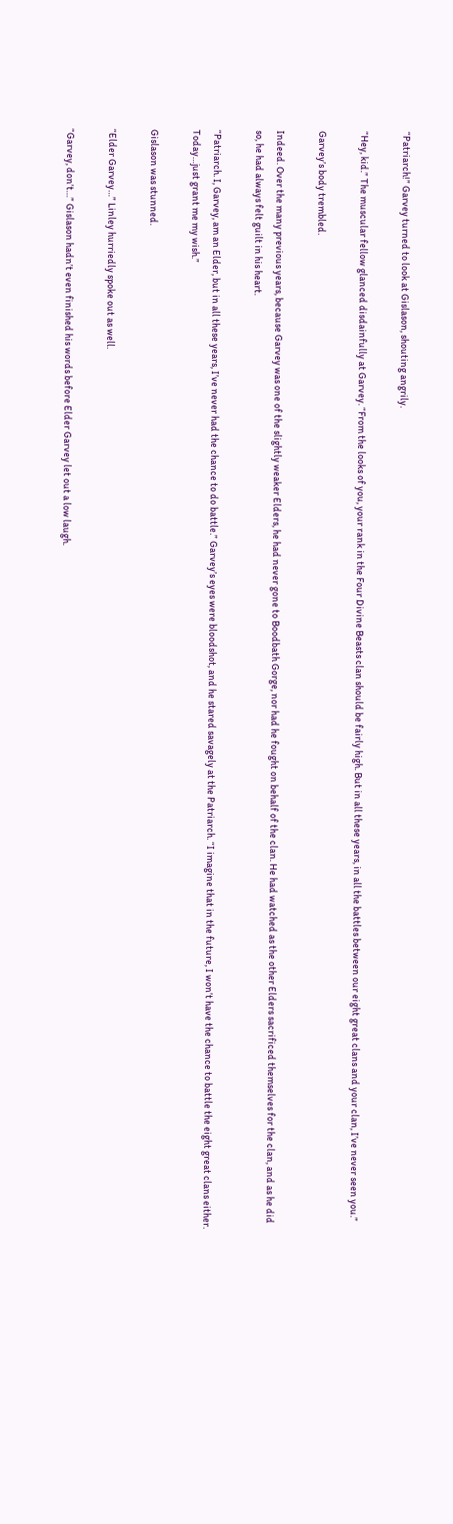“Patriarch!” Garvey turned to look at Gislason, shouting angrily.

“Hey, kid.” The muscular fellow glanced disdainfully at Garvey. “From the looks of you, your rank in the Four Divine Beasts clan should be fairly high. But in all these years, in all the battles between our eight great clans and your clan, I’ve never seen you.”

Garvey’s body trembled.

Indeed. Over the many previous years, because Garvey was one of the slightly weaker Elders, he had never gone to Boodbath Gorge, nor had he fought on behalf of the clan. He had watched as the other Elders sacrificed themselves for the clan, and as he did so, he had always felt guilt in his heart.

“Patriarch. I, Garvey, am an Elder, but in all these years, I’ve never had the chance to do battle.” Garvey’s eyes were bloodshot, and he stared savagely at the Patriarch. “I imagine that in the future, I won’t have the chance to battle the eight great clans either. Today…just grant me my wish.”

Gislason was stunned.

“Elder Garvey…” Linley hurriedly spoke out as well.

“Garvey, don’t…” Gislason hadn’t even finished his words before Elder Garvey let out a low laugh.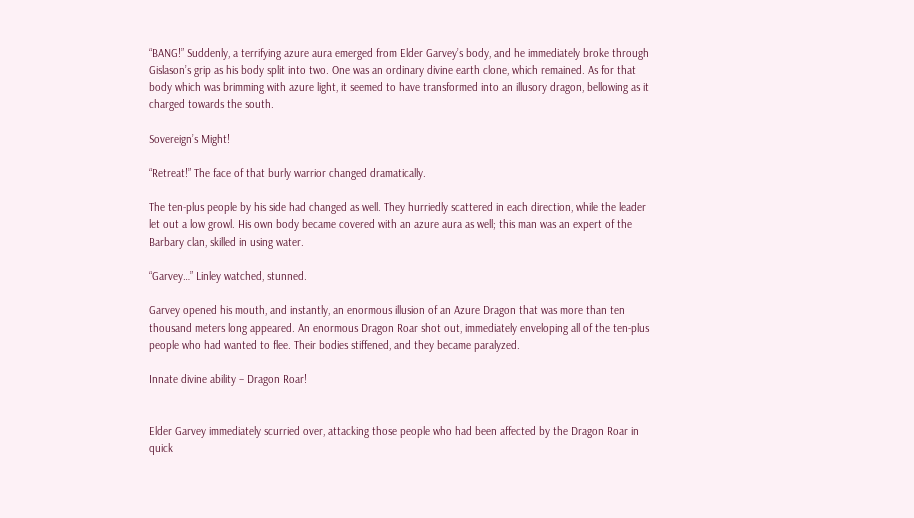“BANG!” Suddenly, a terrifying azure aura emerged from Elder Garvey’s body, and he immediately broke through Gislason’s grip as his body split into two. One was an ordinary divine earth clone, which remained. As for that body which was brimming with azure light, it seemed to have transformed into an illusory dragon, bellowing as it charged towards the south.

Sovereign’s Might!

“Retreat!” The face of that burly warrior changed dramatically.

The ten-plus people by his side had changed as well. They hurriedly scattered in each direction, while the leader let out a low growl. His own body became covered with an azure aura as well; this man was an expert of the Barbary clan, skilled in using water.

“Garvey…” Linley watched, stunned.

Garvey opened his mouth, and instantly, an enormous illusion of an Azure Dragon that was more than ten thousand meters long appeared. An enormous Dragon Roar shot out, immediately enveloping all of the ten-plus people who had wanted to flee. Their bodies stiffened, and they became paralyzed.

Innate divine ability – Dragon Roar!


Elder Garvey immediately scurried over, attacking those people who had been affected by the Dragon Roar in quick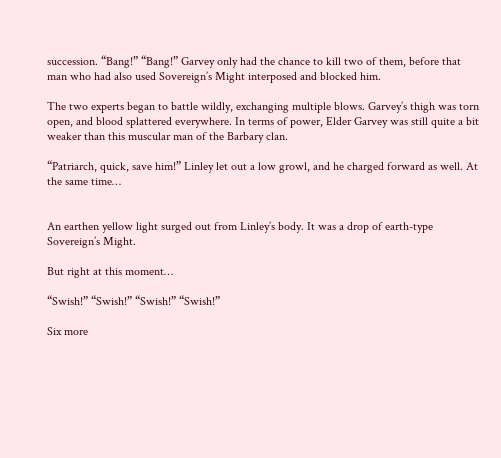succession. “Bang!” “Bang!” Garvey only had the chance to kill two of them, before that man who had also used Sovereign’s Might interposed and blocked him.

The two experts began to battle wildly, exchanging multiple blows. Garvey’s thigh was torn open, and blood splattered everywhere. In terms of power, Elder Garvey was still quite a bit weaker than this muscular man of the Barbary clan.

“Patriarch, quick, save him!” Linley let out a low growl, and he charged forward as well. At the same time…


An earthen yellow light surged out from Linley’s body. It was a drop of earth-type Sovereign’s Might.

But right at this moment…

“Swish!” “Swish!” “Swish!” “Swish!”

Six more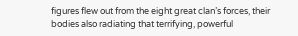figures flew out from the eight great clan’s forces, their bodies also radiating that terrifying, powerful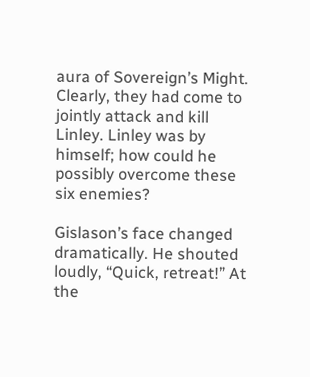aura of Sovereign’s Might. Clearly, they had come to jointly attack and kill Linley. Linley was by himself; how could he possibly overcome these six enemies?

Gislason’s face changed dramatically. He shouted loudly, “Quick, retreat!” At the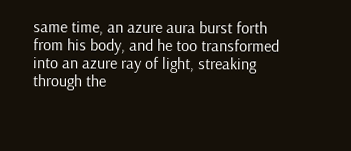same time, an azure aura burst forth from his body, and he too transformed into an azure ray of light, streaking through the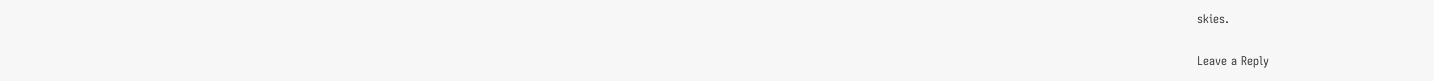skies.

Leave a Reply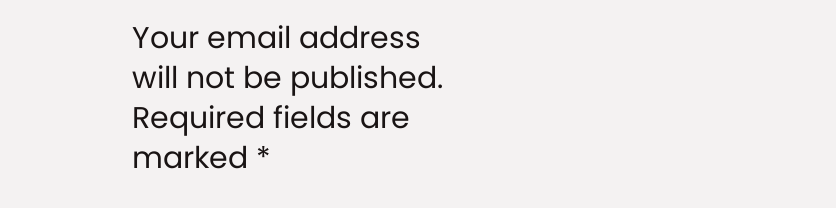Your email address will not be published. Required fields are marked *